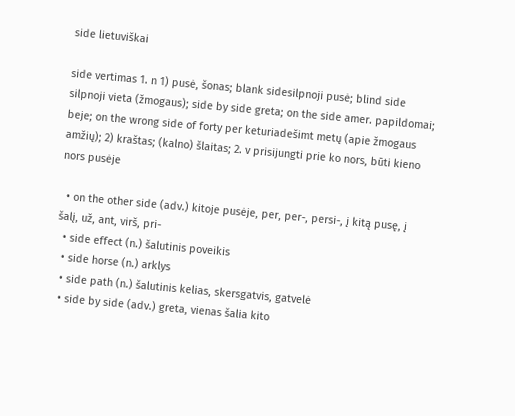side lietuviškai

side vertimas 1. n 1) pusė, šonas; blank sidesilpnoji pusė; blind side silpnoji vieta (žmogaus); side by side greta; on the side amer. papildomai; beje; on the wrong side of forty per keturiadešimt metų (apie žmogaus amžių); 2) kraštas; (kalno) šlaitas; 2. v prisijungti prie ko nors, būti kieno nors pusėje

  • on the other side (adv.) kitoje pusėje, per, per-, persi-, į kitą pusę, į šalį, už, ant, virš, pri-
  • side effect (n.) šalutinis poveikis
  • side horse (n.) arklys
  • side path (n.) šalutinis kelias, skersgatvis, gatvelė
  • side by side (adv.) greta, vienas šalia kito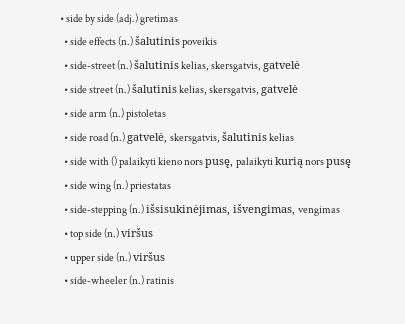• side by side (adj.) gretimas
  • side effects (n.) šalutinis poveikis
  • side-street (n.) šalutinis kelias, skersgatvis, gatvelė
  • side street (n.) šalutinis kelias, skersgatvis, gatvelė
  • side arm (n.) pistoletas
  • side road (n.) gatvelė, skersgatvis, šalutinis kelias
  • side with () palaikyti kieno nors pusę, palaikyti kurią nors pusę
  • side wing (n.) priestatas
  • side-stepping (n.) išsisukinėjimas, išvengimas, vengimas
  • top side (n.) viršus
  • upper side (n.) viršus
  • side-wheeler (n.) ratinis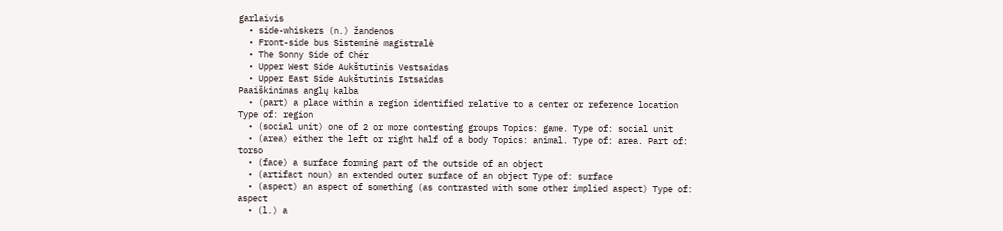garlaivis
  • side-whiskers (n.) žandenos
  • Front-side bus Sisteminė magistralė
  • The Sonny Side of Chér
  • Upper West Side Aukštutinis Vestsaidas
  • Upper East Side Aukštutinis Istsaidas
Paaiškinimas anglų kalba
  • (part) a place within a region identified relative to a center or reference location Type of: region
  • (social unit) one of 2 or more contesting groups Topics: game. Type of: social unit
  • (area) either the left or right half of a body Topics: animal. Type of: area. Part of: torso
  • (face) a surface forming part of the outside of an object
  • (artifact noun) an extended outer surface of an object Type of: surface
  • (aspect) an aspect of something (as contrasted with some other implied aspect) Type of: aspect
  • (l.) a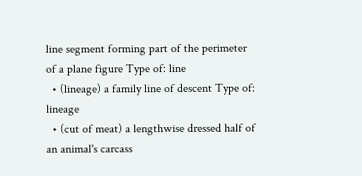line segment forming part of the perimeter of a plane figure Type of: line
  • (lineage) a family line of descent Type of: lineage
  • (cut of meat) a lengthwise dressed half of an animal's carcass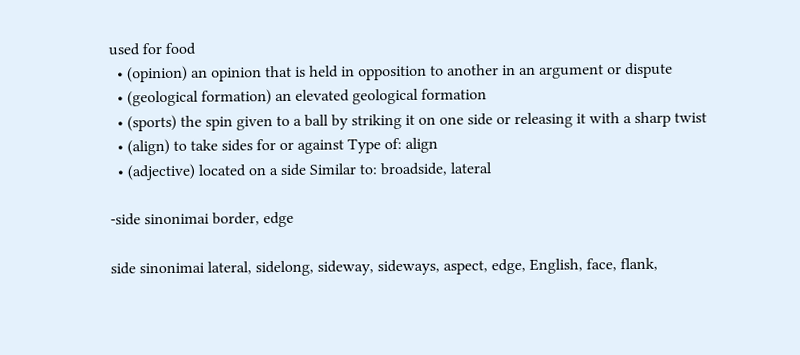used for food
  • (opinion) an opinion that is held in opposition to another in an argument or dispute
  • (geological formation) an elevated geological formation
  • (sports) the spin given to a ball by striking it on one side or releasing it with a sharp twist
  • (align) to take sides for or against Type of: align
  • (adjective) located on a side Similar to: broadside, lateral

-side sinonimai border, edge

side sinonimai lateral, sidelong, sideway, sideways, aspect, edge, English, face, flank,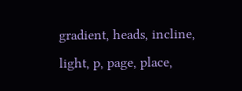gradient, heads, incline, light, p, page, place,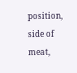position, side of meat,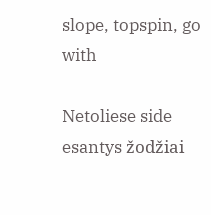slope, topspin, go with

Netoliese side esantys žodžiai